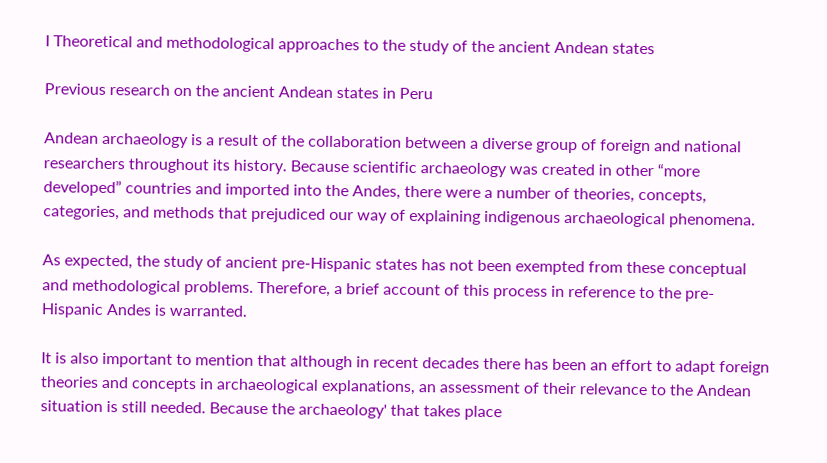I Theoretical and methodological approaches to the study of the ancient Andean states

Previous research on the ancient Andean states in Peru

Andean archaeology is a result of the collaboration between a diverse group of foreign and national researchers throughout its history. Because scientific archaeology was created in other “more developed” countries and imported into the Andes, there were a number of theories, concepts, categories, and methods that prejudiced our way of explaining indigenous archaeological phenomena.

As expected, the study of ancient pre-Hispanic states has not been exempted from these conceptual and methodological problems. Therefore, a brief account of this process in reference to the pre-Hispanic Andes is warranted.

It is also important to mention that although in recent decades there has been an effort to adapt foreign theories and concepts in archaeological explanations, an assessment of their relevance to the Andean situation is still needed. Because the archaeology' that takes place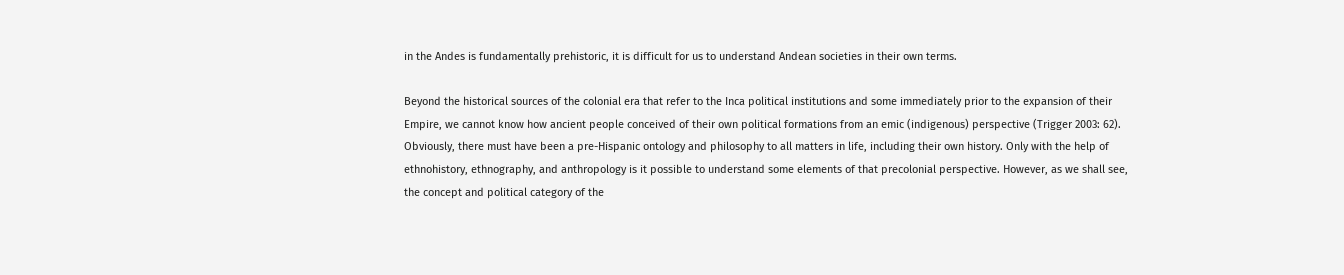in the Andes is fundamentally prehistoric, it is difficult for us to understand Andean societies in their own terms.

Beyond the historical sources of the colonial era that refer to the Inca political institutions and some immediately prior to the expansion of their Empire, we cannot know how ancient people conceived of their own political formations from an emic (indigenous) perspective (Trigger 2003: 62). Obviously, there must have been a pre-Hispanic ontology and philosophy to all matters in life, including their own history. Only with the help of ethnohistory, ethnography, and anthropology is it possible to understand some elements of that precolonial perspective. However, as we shall see, the concept and political category of the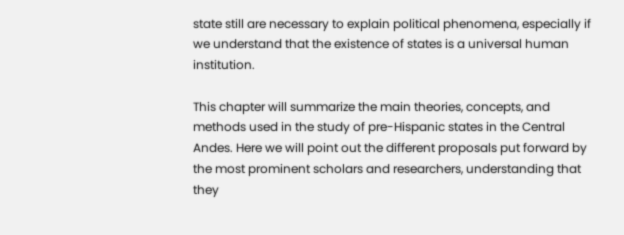state still are necessary to explain political phenomena, especially if we understand that the existence of states is a universal human institution.

This chapter will summarize the main theories, concepts, and methods used in the study of pre-Hispanic states in the Central Andes. Here we will point out the different proposals put forward by the most prominent scholars and researchers, understanding that they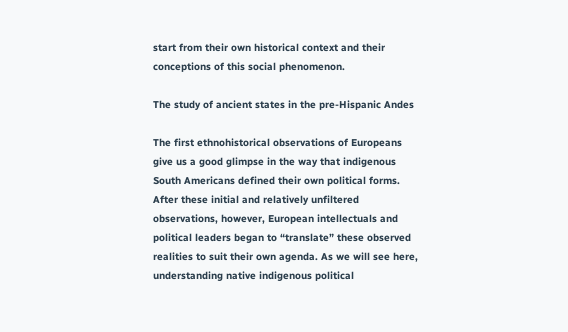start from their own historical context and their conceptions of this social phenomenon.

The study of ancient states in the pre-Hispanic Andes

The first ethnohistorical observations of Europeans give us a good glimpse in the way that indigenous South Americans defined their own political forms. After these initial and relatively unfiltered observations, however, European intellectuals and political leaders began to “translate” these observed realities to suit their own agenda. As we will see here, understanding native indigenous political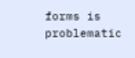forms is problematic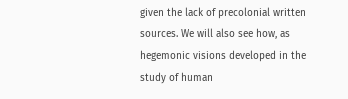given the lack of precolonial written sources. We will also see how, as hegemonic visions developed in the study of human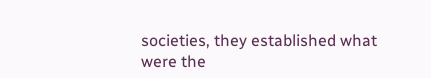societies, they established what were the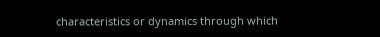characteristics or dynamics through which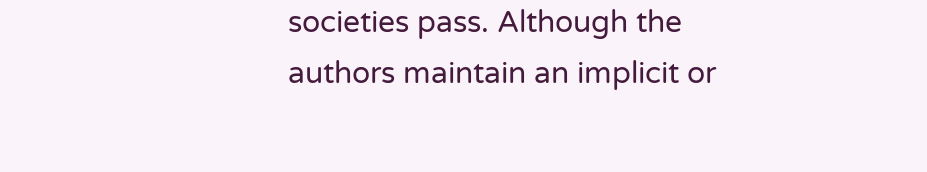societies pass. Although the authors maintain an implicit or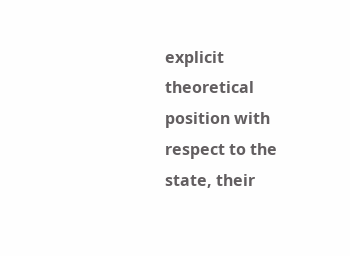explicit theoretical position with respect to the state, their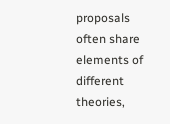proposals often share elements of different theories,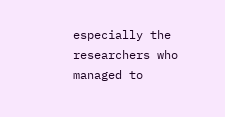especially the researchers who managed to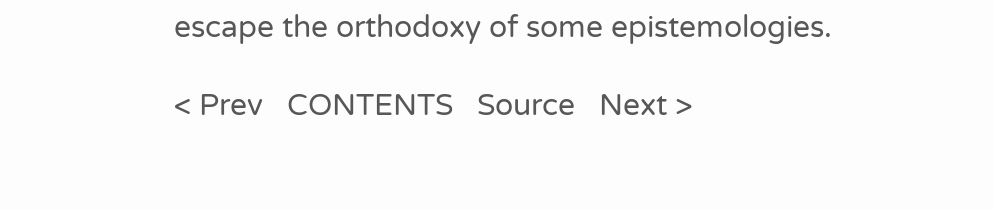escape the orthodoxy of some epistemologies.

< Prev   CONTENTS   Source   Next >